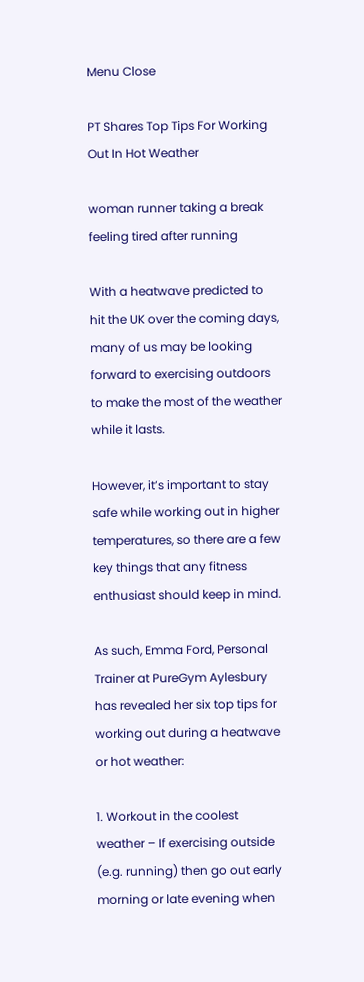Menu Close

PT Shares Top Tips For Working Out In Hot Weather

woman runner taking a break feeling tired after running

With a heatwave predicted to hit the UK over the coming days, many of us may be looking forward to exercising outdoors to make the most of the weather while it lasts.

However, it’s important to stay safe while working out in higher temperatures, so there are a few key things that any fitness enthusiast should keep in mind.

As such, Emma Ford, Personal Trainer at PureGym Aylesbury has revealed her six top tips for working out during a heatwave or hot weather:

1. Workout in the coolest weather – If exercising outside (e.g. running) then go out early morning or late evening when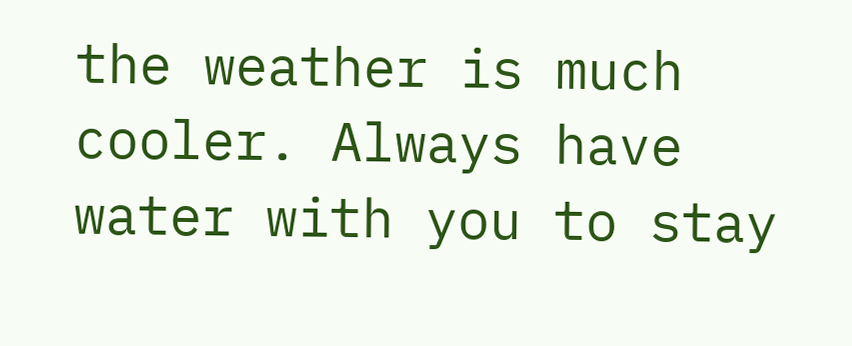the weather is much cooler. Always have water with you to stay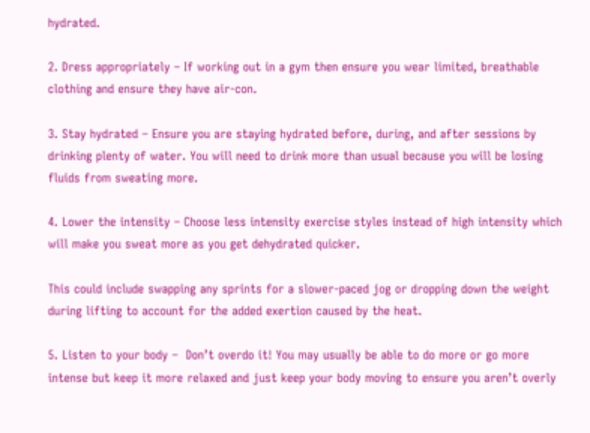hydrated.

2. Dress appropriately – If working out in a gym then ensure you wear limited, breathable clothing and ensure they have air-con.

3. Stay hydrated – Ensure you are staying hydrated before, during, and after sessions by drinking plenty of water. You will need to drink more than usual because you will be losing fluids from sweating more.

4. Lower the intensity – Choose less intensity exercise styles instead of high intensity which will make you sweat more as you get dehydrated quicker.

This could include swapping any sprints for a slower-paced jog or dropping down the weight during lifting to account for the added exertion caused by the heat.

5. Listen to your body –  Don’t overdo it! You may usually be able to do more or go more intense but keep it more relaxed and just keep your body moving to ensure you aren’t overly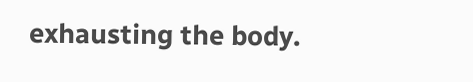exhausting the body.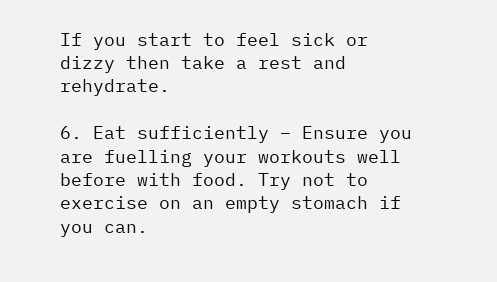If you start to feel sick or dizzy then take a rest and rehydrate.

6. Eat sufficiently – Ensure you are fuelling your workouts well before with food. Try not to exercise on an empty stomach if you can.